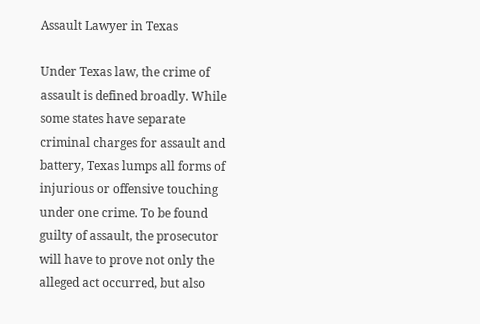Assault Lawyer in Texas

Under Texas law, the crime of assault is defined broadly. While some states have separate criminal charges for assault and battery, Texas lumps all forms of injurious or offensive touching under one crime. To be found guilty of assault, the prosecutor will have to prove not only the alleged act occurred, but also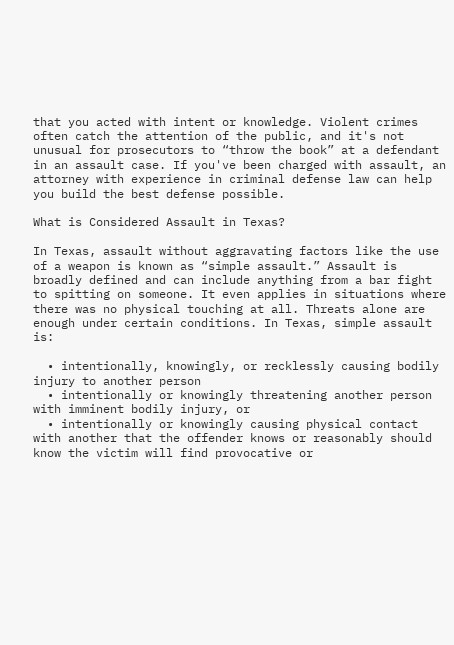that you acted with intent or knowledge. Violent crimes often catch the attention of the public, and it's not unusual for prosecutors to “throw the book” at a defendant in an assault case. If you've been charged with assault, an attorney with experience in criminal defense law can help you build the best defense possible.

What is Considered Assault in Texas?

In Texas, assault without aggravating factors like the use of a weapon is known as “simple assault.” Assault is broadly defined and can include anything from a bar fight to spitting on someone. It even applies in situations where there was no physical touching at all. Threats alone are enough under certain conditions. In Texas, simple assault is:

  • intentionally, knowingly, or recklessly causing bodily injury to another person
  • intentionally or knowingly threatening another person with imminent bodily injury, or
  • intentionally or knowingly causing physical contact with another that the offender knows or reasonably should know the victim will find provocative or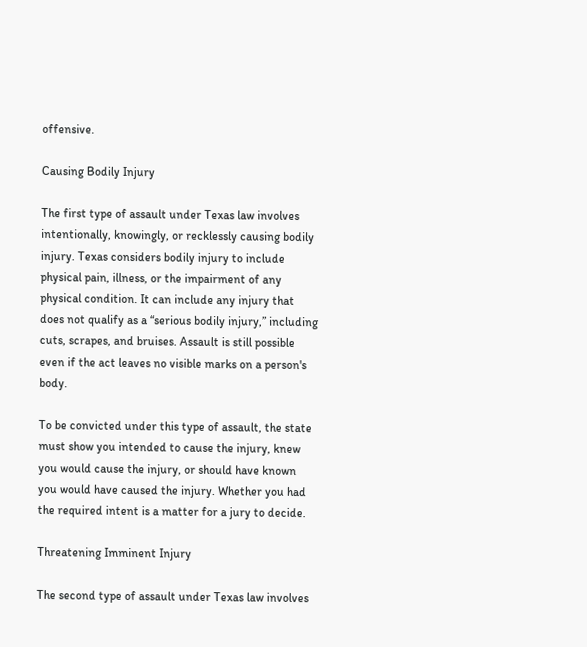offensive.

Causing Bodily Injury

The first type of assault under Texas law involves intentionally, knowingly, or recklessly causing bodily injury. Texas considers bodily injury to include physical pain, illness, or the impairment of any physical condition. It can include any injury that does not qualify as a “serious bodily injury,” including cuts, scrapes, and bruises. Assault is still possible even if the act leaves no visible marks on a person's body.

To be convicted under this type of assault, the state must show you intended to cause the injury, knew you would cause the injury, or should have known you would have caused the injury. Whether you had the required intent is a matter for a jury to decide.

Threatening Imminent Injury

The second type of assault under Texas law involves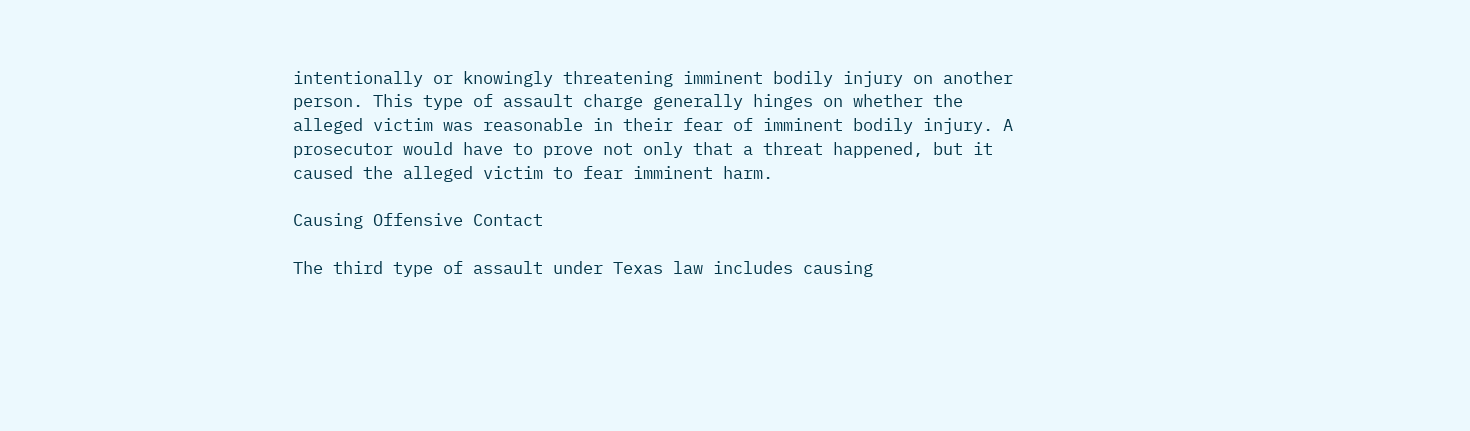intentionally or knowingly threatening imminent bodily injury on another person. This type of assault charge generally hinges on whether the alleged victim was reasonable in their fear of imminent bodily injury. A prosecutor would have to prove not only that a threat happened, but it caused the alleged victim to fear imminent harm.

Causing Offensive Contact

The third type of assault under Texas law includes causing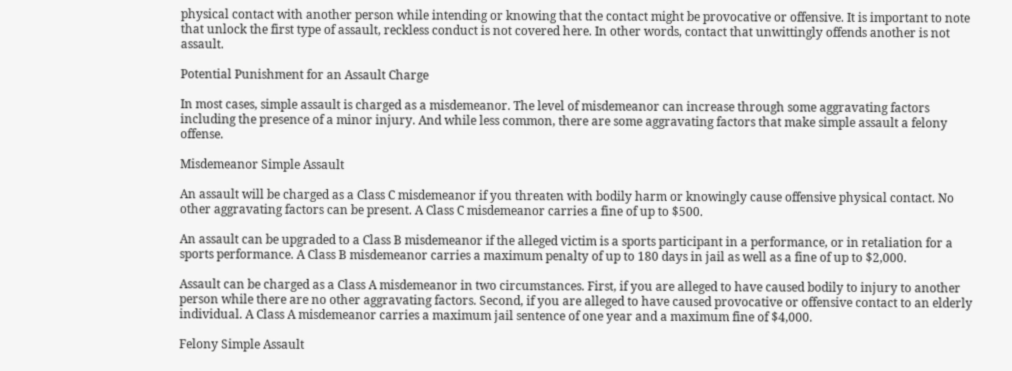physical contact with another person while intending or knowing that the contact might be provocative or offensive. It is important to note that unlock the first type of assault, reckless conduct is not covered here. In other words, contact that unwittingly offends another is not assault.

Potential Punishment for an Assault Charge

In most cases, simple assault is charged as a misdemeanor. The level of misdemeanor can increase through some aggravating factors including the presence of a minor injury. And while less common, there are some aggravating factors that make simple assault a felony offense.

Misdemeanor Simple Assault

An assault will be charged as a Class C misdemeanor if you threaten with bodily harm or knowingly cause offensive physical contact. No other aggravating factors can be present. A Class C misdemeanor carries a fine of up to $500.

An assault can be upgraded to a Class B misdemeanor if the alleged victim is a sports participant in a performance, or in retaliation for a sports performance. A Class B misdemeanor carries a maximum penalty of up to 180 days in jail as well as a fine of up to $2,000.

Assault can be charged as a Class A misdemeanor in two circumstances. First, if you are alleged to have caused bodily to injury to another person while there are no other aggravating factors. Second, if you are alleged to have caused provocative or offensive contact to an elderly individual. A Class A misdemeanor carries a maximum jail sentence of one year and a maximum fine of $4,000.

Felony Simple Assault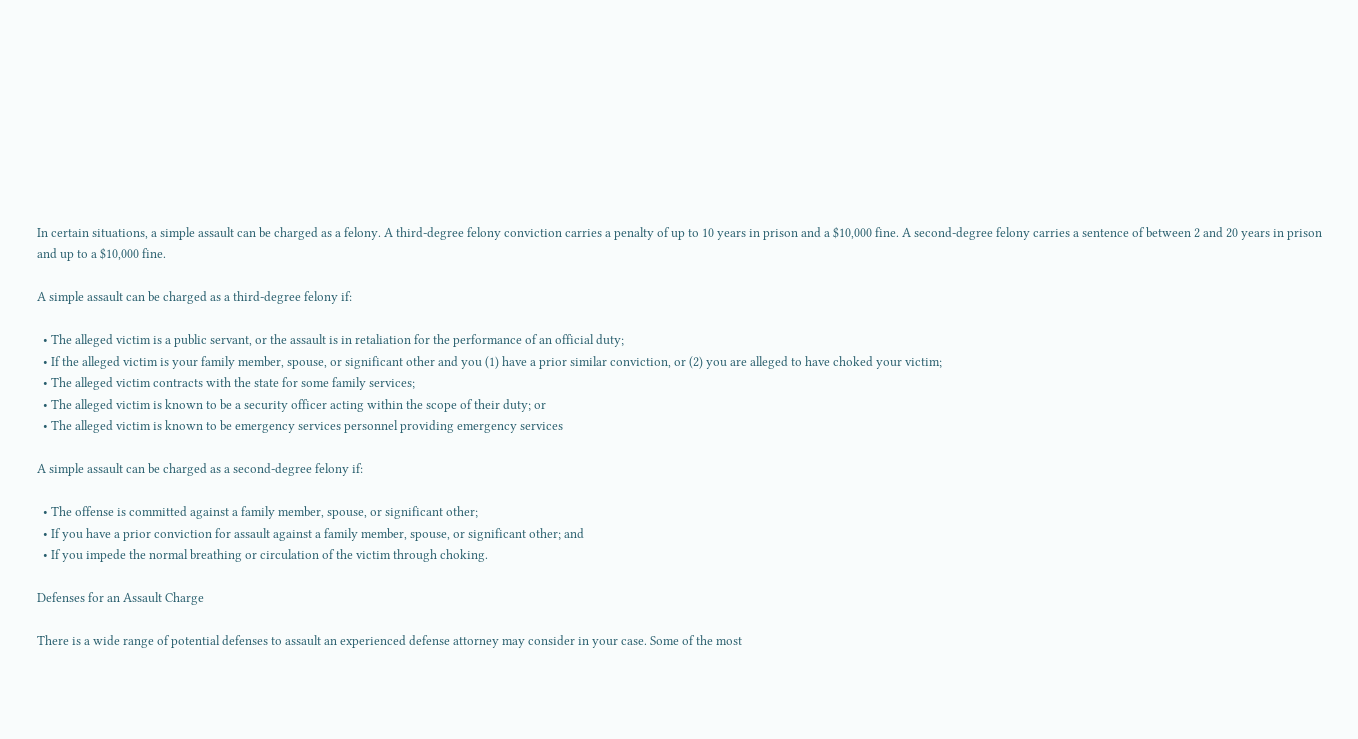In certain situations, a simple assault can be charged as a felony. A third-degree felony conviction carries a penalty of up to 10 years in prison and a $10,000 fine. A second-degree felony carries a sentence of between 2 and 20 years in prison and up to a $10,000 fine.

A simple assault can be charged as a third-degree felony if:

  • The alleged victim is a public servant, or the assault is in retaliation for the performance of an official duty;
  • If the alleged victim is your family member, spouse, or significant other and you (1) have a prior similar conviction, or (2) you are alleged to have choked your victim;
  • The alleged victim contracts with the state for some family services;
  • The alleged victim is known to be a security officer acting within the scope of their duty; or
  • The alleged victim is known to be emergency services personnel providing emergency services

A simple assault can be charged as a second-degree felony if:

  • The offense is committed against a family member, spouse, or significant other;
  • If you have a prior conviction for assault against a family member, spouse, or significant other; and
  • If you impede the normal breathing or circulation of the victim through choking.

Defenses for an Assault Charge

There is a wide range of potential defenses to assault an experienced defense attorney may consider in your case. Some of the most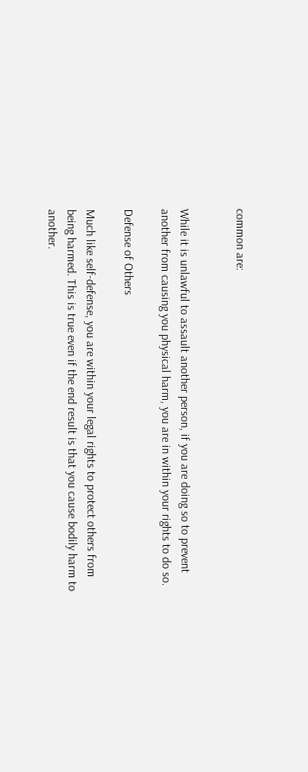common are:


While it is unlawful to assault another person, if you are doing so to prevent another from causing you physical harm, you are in within your rights to do so.

Defense of Others

Much like self-defense, you are within your legal rights to protect others from being harmed. This is true even if the end result is that you cause bodily harm to another.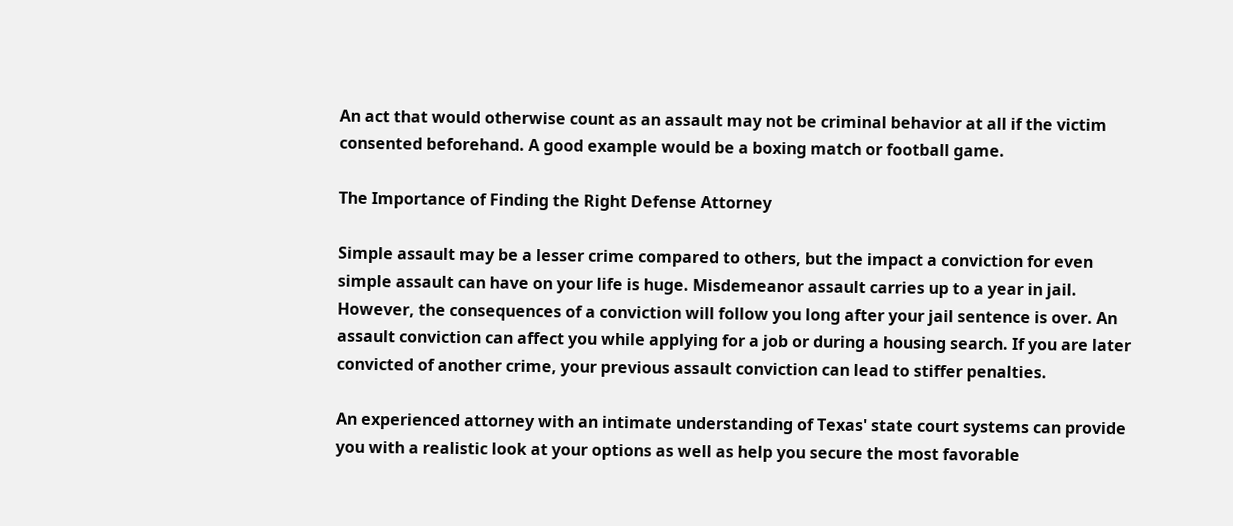An act that would otherwise count as an assault may not be criminal behavior at all if the victim consented beforehand. A good example would be a boxing match or football game.

The Importance of Finding the Right Defense Attorney

Simple assault may be a lesser crime compared to others, but the impact a conviction for even simple assault can have on your life is huge. Misdemeanor assault carries up to a year in jail. However, the consequences of a conviction will follow you long after your jail sentence is over. An assault conviction can affect you while applying for a job or during a housing search. If you are later convicted of another crime, your previous assault conviction can lead to stiffer penalties.

An experienced attorney with an intimate understanding of Texas' state court systems can provide you with a realistic look at your options as well as help you secure the most favorable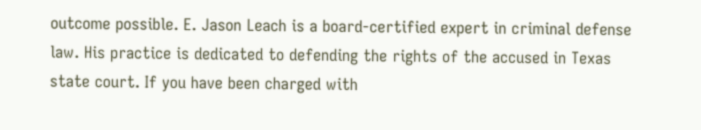outcome possible. E. Jason Leach is a board-certified expert in criminal defense law. His practice is dedicated to defending the rights of the accused in Texas state court. If you have been charged with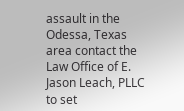assault in the Odessa, Texas area contact the Law Office of E. Jason Leach, PLLC to set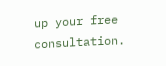up your free consultation.